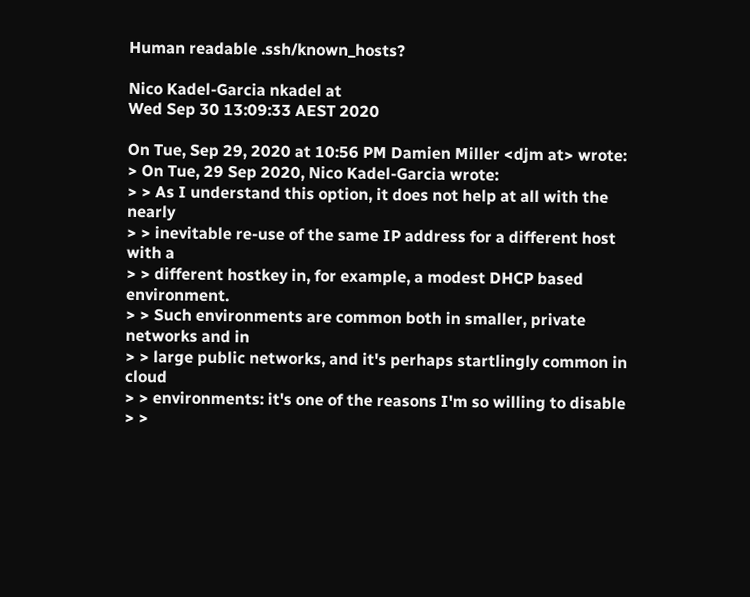Human readable .ssh/known_hosts?

Nico Kadel-Garcia nkadel at
Wed Sep 30 13:09:33 AEST 2020

On Tue, Sep 29, 2020 at 10:56 PM Damien Miller <djm at> wrote:
> On Tue, 29 Sep 2020, Nico Kadel-Garcia wrote:
> > As I understand this option, it does not help at all with the nearly
> > inevitable re-use of the same IP address for a different host with a
> > different hostkey in, for example, a modest DHCP based environment.
> > Such environments are common both in smaller, private networks and in
> > large public networks, and it's perhaps startlingly common in cloud
> > environments: it's one of the reasons I'm so willing to disable
> >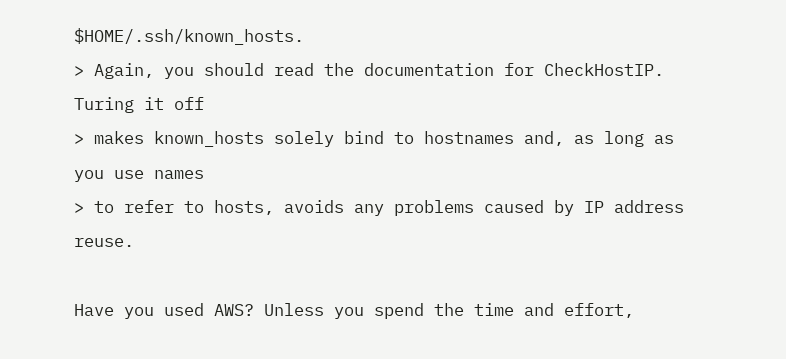$HOME/.ssh/known_hosts.
> Again, you should read the documentation for CheckHostIP. Turing it off
> makes known_hosts solely bind to hostnames and, as long as you use names
> to refer to hosts, avoids any problems caused by IP address reuse.

Have you used AWS? Unless you spend the time and effort,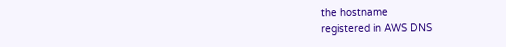the hostname
registered in AWS DNS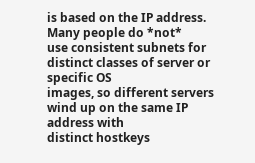is based on the IP address. Many people do *not*
use consistent subnets for distinct classes of server or specific OS
images, so different servers wind up on the same IP address with
distinct hostkeys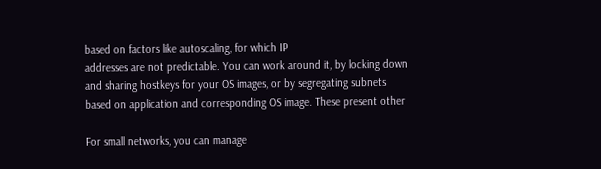based on factors like autoscaling, for which IP
addresses are not predictable. You can work around it, by locking down
and sharing hostkeys for your OS images, or by segregating subnets
based on application and corresponding OS image. These present other

For small networks, you can manage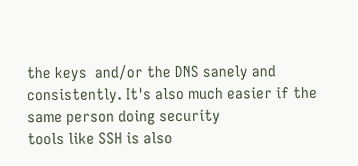the keys  and/or the DNS sanely and
consistently. It's also much easier if the same person doing security
tools like SSH is also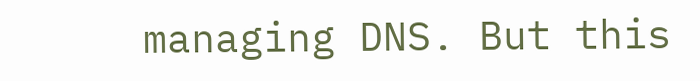managing DNS. But this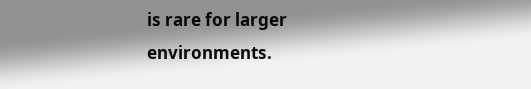is rare for larger
environments.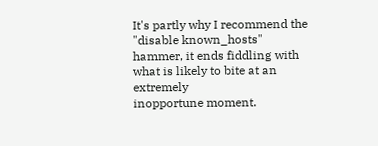It's partly why I recommend the "disable known_hosts"
hammer, it ends fiddling with what is likely to bite at an extremely
inopportune moment.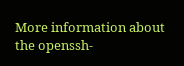More information about the openssh-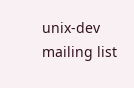unix-dev mailing list